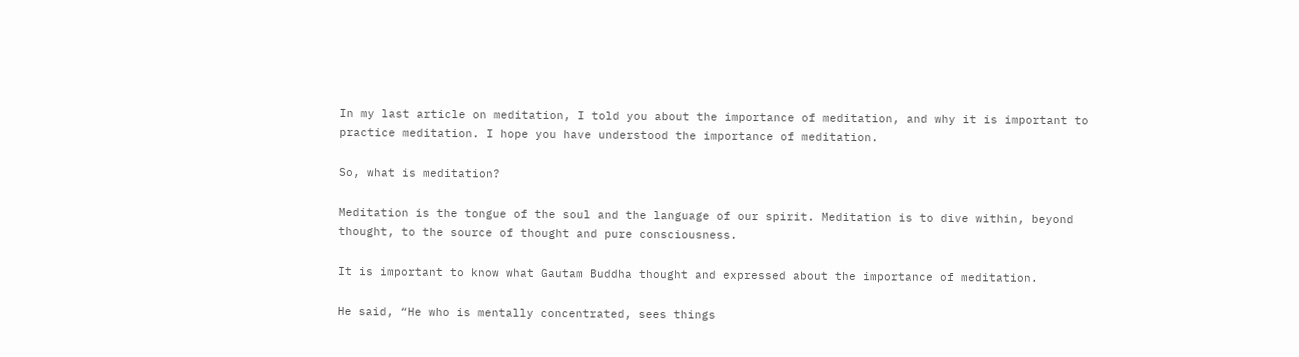In my last article on meditation, I told you about the importance of meditation, and why it is important to practice meditation. I hope you have understood the importance of meditation.

So, what is meditation?

Meditation is the tongue of the soul and the language of our spirit. Meditation is to dive within, beyond thought, to the source of thought and pure consciousness.

It is important to know what Gautam Buddha thought and expressed about the importance of meditation.

He said, “He who is mentally concentrated, sees things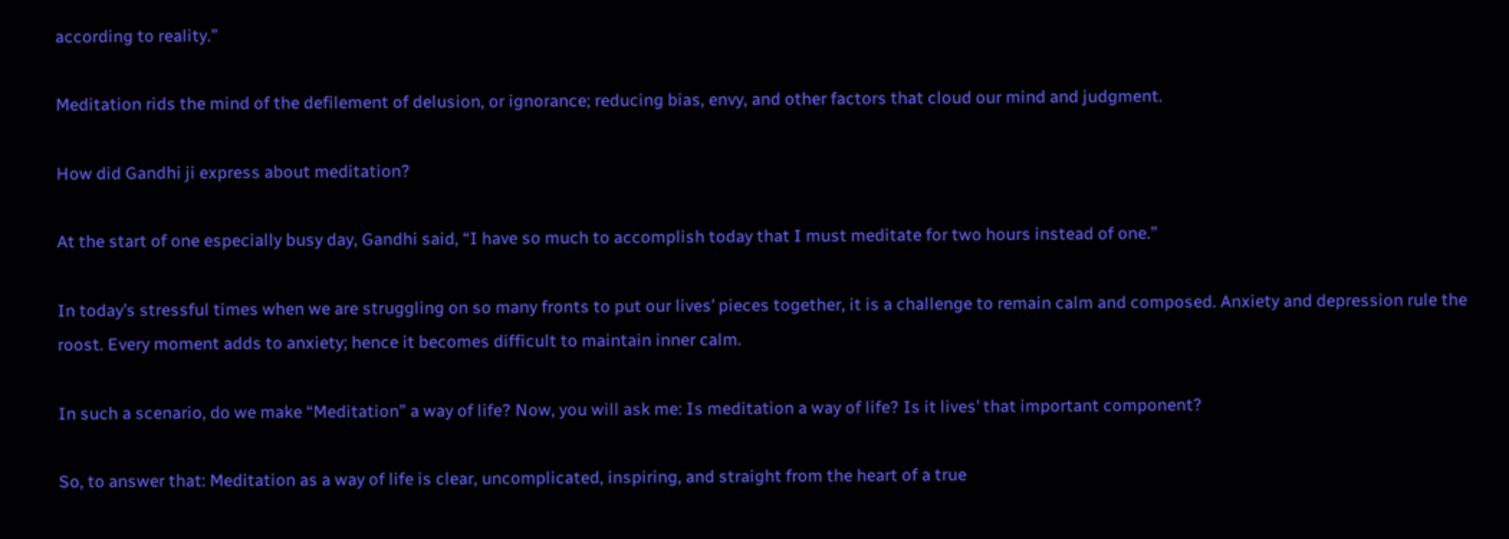according to reality.”

Meditation rids the mind of the defilement of delusion, or ignorance; reducing bias, envy, and other factors that cloud our mind and judgment.

How did Gandhi ji express about meditation?

At the start of one especially busy day, Gandhi said, “I have so much to accomplish today that I must meditate for two hours instead of one.”

In today’s stressful times when we are struggling on so many fronts to put our lives’ pieces together, it is a challenge to remain calm and composed. Anxiety and depression rule the roost. Every moment adds to anxiety; hence it becomes difficult to maintain inner calm.

In such a scenario, do we make “Meditation” a way of life? Now, you will ask me: Is meditation a way of life? Is it lives’ that important component?

So, to answer that: Meditation as a way of life is clear, uncomplicated, inspiring, and straight from the heart of a true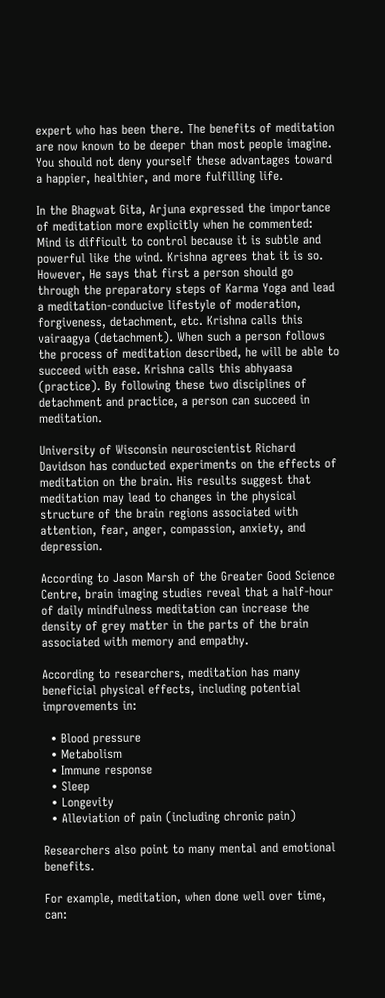expert who has been there. The benefits of meditation are now known to be deeper than most people imagine. You should not deny yourself these advantages toward a happier, healthier, and more fulfilling life.

In the Bhagwat Gita, Arjuna expressed the importance of meditation more explicitly when he commented: Mind is difficult to control because it is subtle and powerful like the wind. Krishna agrees that it is so. However, He says that first a person should go through the preparatory steps of Karma Yoga and lead a meditation-conducive lifestyle of moderation, forgiveness, detachment, etc. Krishna calls this vairaagya (detachment). When such a person follows the process of meditation described, he will be able to succeed with ease. Krishna calls this abhyaasa (practice). By following these two disciplines of detachment and practice, a person can succeed in meditation.

University of Wisconsin neuroscientist Richard Davidson has conducted experiments on the effects of meditation on the brain. His results suggest that meditation may lead to changes in the physical structure of the brain regions associated with attention, fear, anger, compassion, anxiety, and depression.

According to Jason Marsh of the Greater Good Science Centre, brain imaging studies reveal that a half-hour of daily mindfulness meditation can increase the density of grey matter in the parts of the brain associated with memory and empathy.

According to researchers, meditation has many beneficial physical effects, including potential improvements in:

  • Blood pressure
  • Metabolism
  • Immune response
  • Sleep
  • Longevity
  • Alleviation of pain (including chronic pain)

Researchers also point to many mental and emotional benefits.

For example, meditation, when done well over time, can: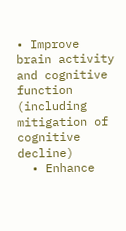• Improve brain activity and cognitive function (including mitigation of cognitive decline)
  • Enhance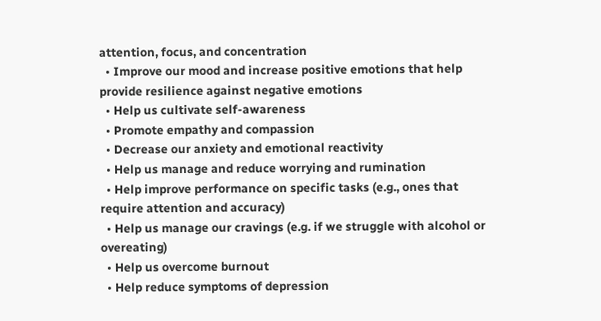attention, focus, and concentration
  • Improve our mood and increase positive emotions that help provide resilience against negative emotions
  • Help us cultivate self-awareness
  • Promote empathy and compassion
  • Decrease our anxiety and emotional reactivity
  • Help us manage and reduce worrying and rumination
  • Help improve performance on specific tasks (e.g., ones that require attention and accuracy)
  • Help us manage our cravings (e.g. if we struggle with alcohol or overeating)
  • Help us overcome burnout
  • Help reduce symptoms of depression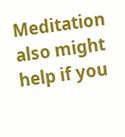Meditation also might help if you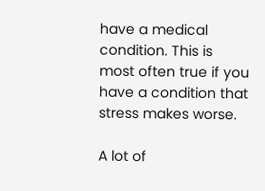have a medical condition. This is most often true if you have a condition that stress makes worse.

A lot of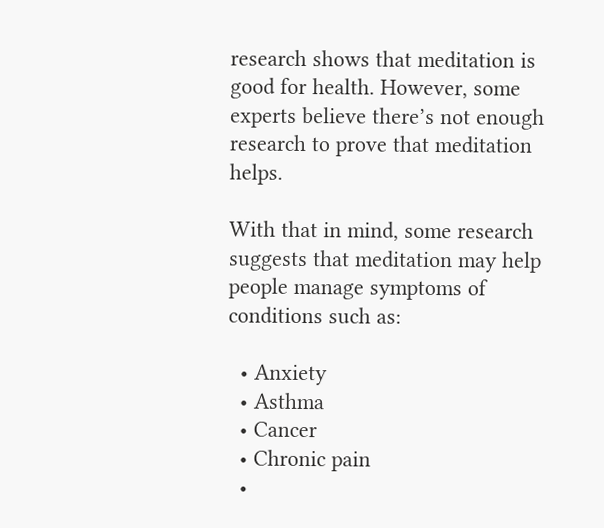research shows that meditation is good for health. However, some experts believe there’s not enough research to prove that meditation helps.

With that in mind, some research suggests that meditation may help people manage symptoms of conditions such as:

  • Anxiety
  • Asthma
  • Cancer
  • Chronic pain
  •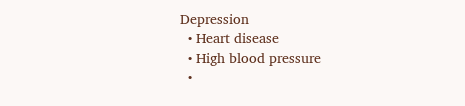Depression
  • Heart disease
  • High blood pressure
  •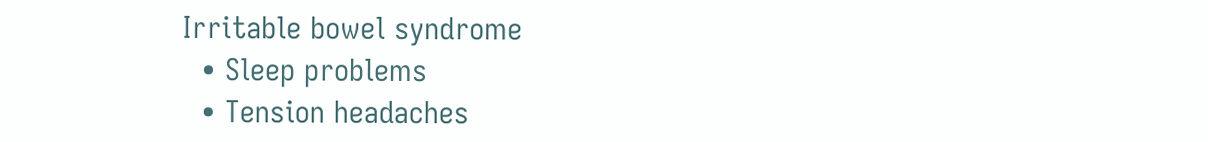Irritable bowel syndrome
  • Sleep problems
  • Tension headaches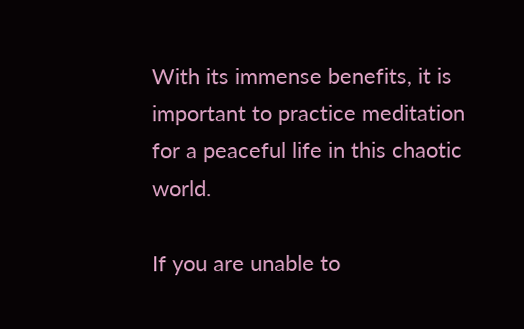With its immense benefits, it is important to practice meditation for a peaceful life in this chaotic world.

If you are unable to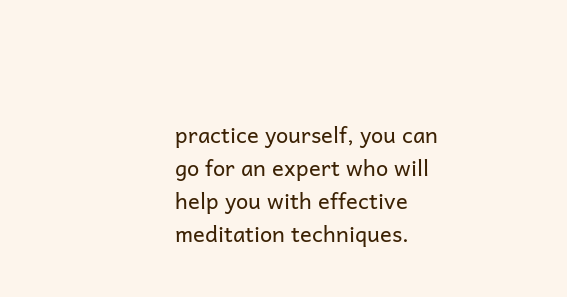practice yourself, you can go for an expert who will help you with effective meditation techniques.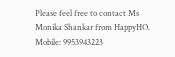Please feel free to contact Ms Monika Shankar from HappyHO. Mobile: 9953943223